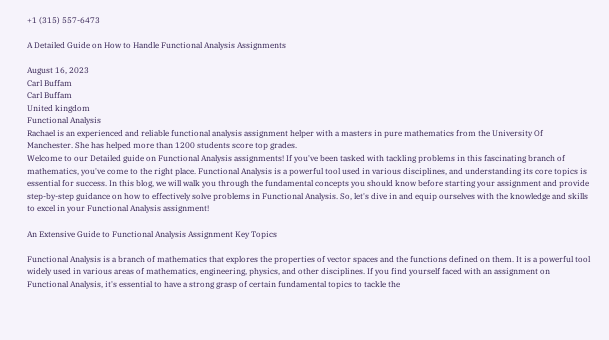+1 (315) 557-6473

A Detailed Guide on How to Handle Functional Analysis Assignments

August 16, 2023
Carl Buffam
Carl Buffam
United kingdom
Functional Analysis
Rachael is an experienced and reliable functional analysis assignment helper with a masters in pure mathematics from the University Of Manchester. She has helped more than 1200 students score top grades.
Welcome to our Detailed guide on Functional Analysis assignments! If you've been tasked with tackling problems in this fascinating branch of mathematics, you've come to the right place. Functional Analysis is a powerful tool used in various disciplines, and understanding its core topics is essential for success. In this blog, we will walk you through the fundamental concepts you should know before starting your assignment and provide step-by-step guidance on how to effectively solve problems in Functional Analysis. So, let's dive in and equip ourselves with the knowledge and skills to excel in your Functional Analysis assignment!

An Extensive Guide to Functional Analysis Assignment Key Topics

Functional Analysis is a branch of mathematics that explores the properties of vector spaces and the functions defined on them. It is a powerful tool widely used in various areas of mathematics, engineering, physics, and other disciplines. If you find yourself faced with an assignment on Functional Analysis, it's essential to have a strong grasp of certain fundamental topics to tackle the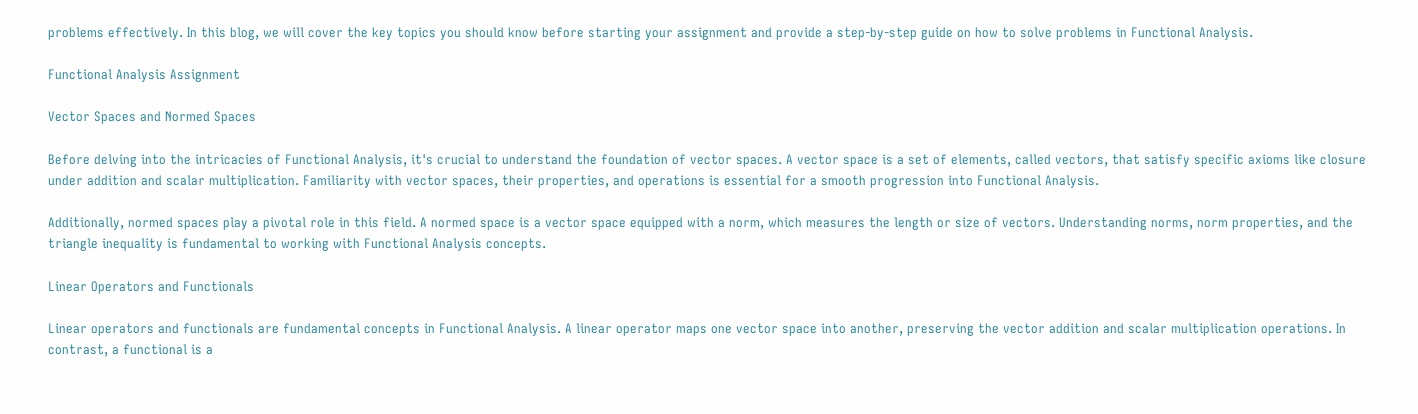problems effectively. In this blog, we will cover the key topics you should know before starting your assignment and provide a step-by-step guide on how to solve problems in Functional Analysis.

Functional Analysis Assignment

Vector Spaces and Normed Spaces

Before delving into the intricacies of Functional Analysis, it's crucial to understand the foundation of vector spaces. A vector space is a set of elements, called vectors, that satisfy specific axioms like closure under addition and scalar multiplication. Familiarity with vector spaces, their properties, and operations is essential for a smooth progression into Functional Analysis.

Additionally, normed spaces play a pivotal role in this field. A normed space is a vector space equipped with a norm, which measures the length or size of vectors. Understanding norms, norm properties, and the triangle inequality is fundamental to working with Functional Analysis concepts.

Linear Operators and Functionals

Linear operators and functionals are fundamental concepts in Functional Analysis. A linear operator maps one vector space into another, preserving the vector addition and scalar multiplication operations. In contrast, a functional is a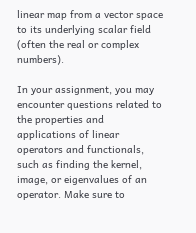linear map from a vector space to its underlying scalar field (often the real or complex numbers).

In your assignment, you may encounter questions related to the properties and applications of linear operators and functionals, such as finding the kernel, image, or eigenvalues of an operator. Make sure to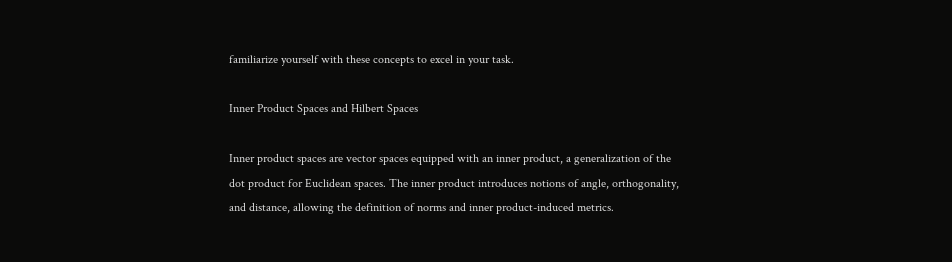familiarize yourself with these concepts to excel in your task.

Inner Product Spaces and Hilbert Spaces

Inner product spaces are vector spaces equipped with an inner product, a generalization of the dot product for Euclidean spaces. The inner product introduces notions of angle, orthogonality, and distance, allowing the definition of norms and inner product-induced metrics.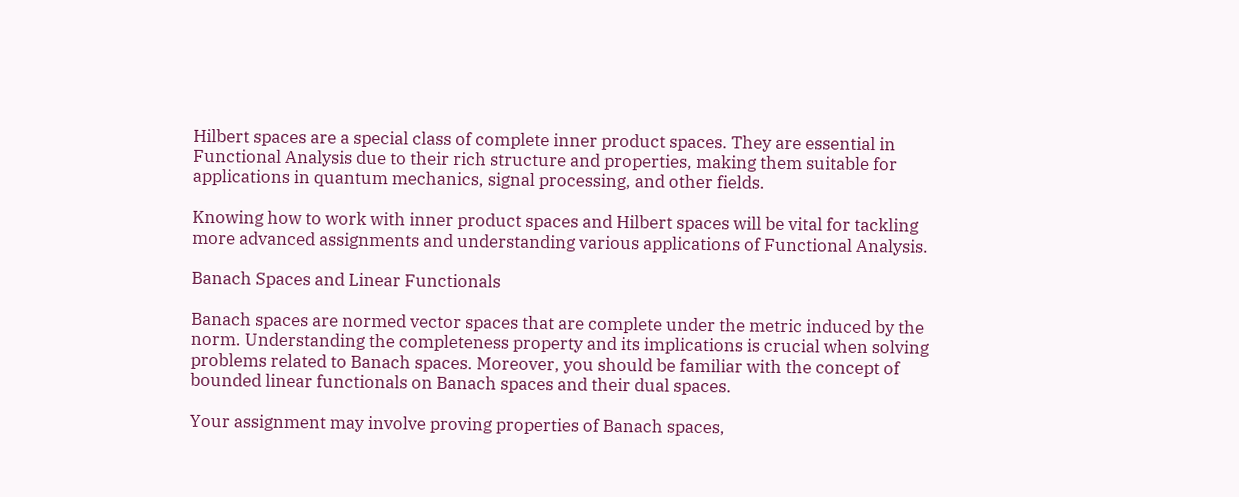Hilbert spaces are a special class of complete inner product spaces. They are essential in Functional Analysis due to their rich structure and properties, making them suitable for applications in quantum mechanics, signal processing, and other fields.

Knowing how to work with inner product spaces and Hilbert spaces will be vital for tackling more advanced assignments and understanding various applications of Functional Analysis.

Banach Spaces and Linear Functionals

Banach spaces are normed vector spaces that are complete under the metric induced by the norm. Understanding the completeness property and its implications is crucial when solving problems related to Banach spaces. Moreover, you should be familiar with the concept of bounded linear functionals on Banach spaces and their dual spaces.

Your assignment may involve proving properties of Banach spaces,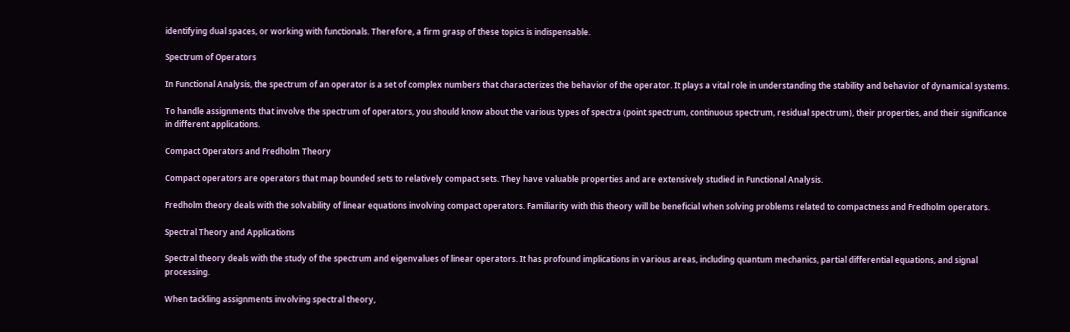identifying dual spaces, or working with functionals. Therefore, a firm grasp of these topics is indispensable.

Spectrum of Operators

In Functional Analysis, the spectrum of an operator is a set of complex numbers that characterizes the behavior of the operator. It plays a vital role in understanding the stability and behavior of dynamical systems.

To handle assignments that involve the spectrum of operators, you should know about the various types of spectra (point spectrum, continuous spectrum, residual spectrum), their properties, and their significance in different applications.

Compact Operators and Fredholm Theory

Compact operators are operators that map bounded sets to relatively compact sets. They have valuable properties and are extensively studied in Functional Analysis.

Fredholm theory deals with the solvability of linear equations involving compact operators. Familiarity with this theory will be beneficial when solving problems related to compactness and Fredholm operators.

Spectral Theory and Applications

Spectral theory deals with the study of the spectrum and eigenvalues of linear operators. It has profound implications in various areas, including quantum mechanics, partial differential equations, and signal processing.

When tackling assignments involving spectral theory,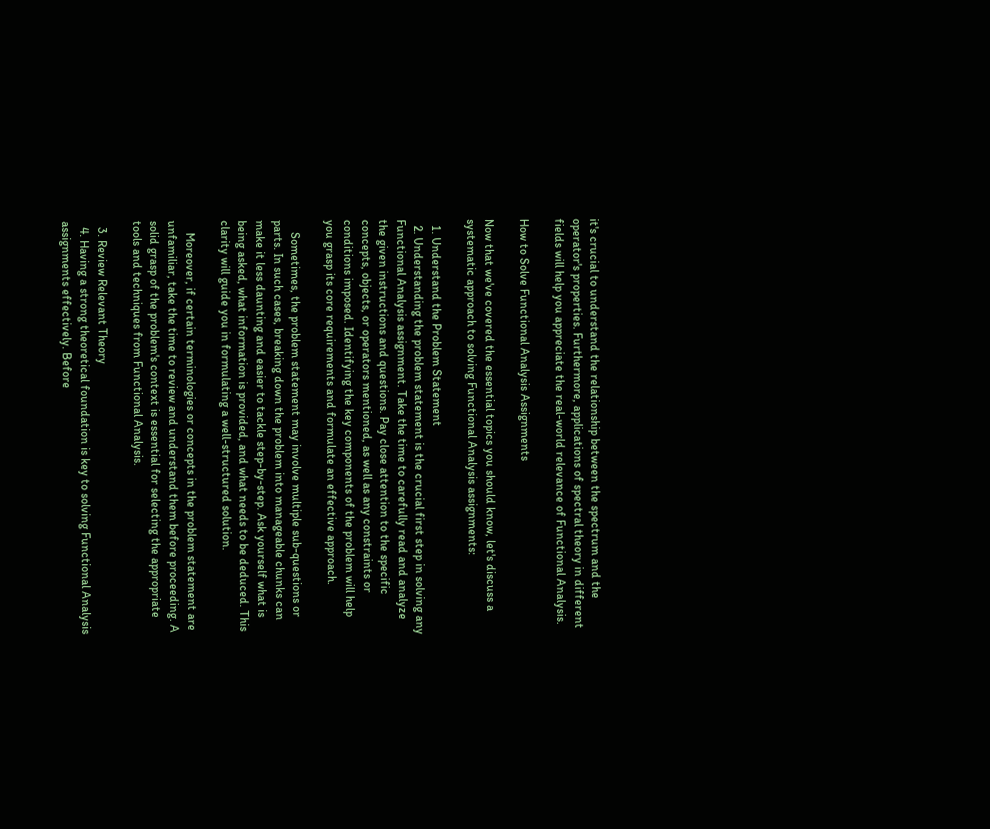it's crucial to understand the relationship between the spectrum and the operator's properties. Furthermore, applications of spectral theory in different fields will help you appreciate the real-world relevance of Functional Analysis.

How to Solve Functional Analysis Assignments

Now that we've covered the essential topics you should know, let's discuss a systematic approach to solving Functional Analysis assignments:

  1. Understand the Problem Statement
  2. Understanding the problem statement is the crucial first step in solving any Functional Analysis assignment. Take the time to carefully read and analyze the given instructions and questions. Pay close attention to the specific concepts, objects, or operators mentioned, as well as any constraints or conditions imposed. Identifying the key components of the problem will help you grasp its core requirements and formulate an effective approach.

    Sometimes, the problem statement may involve multiple sub-questions or parts. In such cases, breaking down the problem into manageable chunks can make it less daunting and easier to tackle step-by-step. Ask yourself what is being asked, what information is provided, and what needs to be deduced. This clarity will guide you in formulating a well-structured solution.

    Moreover, if certain terminologies or concepts in the problem statement are unfamiliar, take the time to review and understand them before proceeding. A solid grasp of the problem's context is essential for selecting the appropriate tools and techniques from Functional Analysis.

  3. Review Relevant Theory
  4. Having a strong theoretical foundation is key to solving Functional Analysis assignments effectively. Before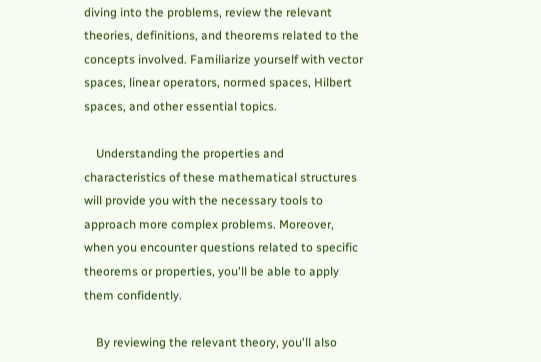diving into the problems, review the relevant theories, definitions, and theorems related to the concepts involved. Familiarize yourself with vector spaces, linear operators, normed spaces, Hilbert spaces, and other essential topics.

    Understanding the properties and characteristics of these mathematical structures will provide you with the necessary tools to approach more complex problems. Moreover, when you encounter questions related to specific theorems or properties, you'll be able to apply them confidently.

    By reviewing the relevant theory, you'll also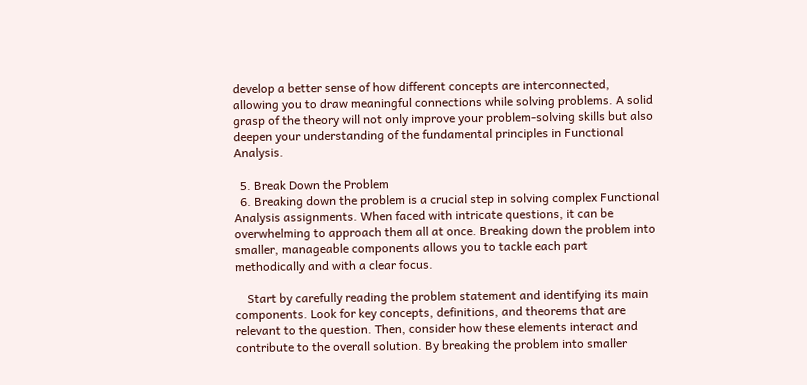develop a better sense of how different concepts are interconnected, allowing you to draw meaningful connections while solving problems. A solid grasp of the theory will not only improve your problem-solving skills but also deepen your understanding of the fundamental principles in Functional Analysis.

  5. Break Down the Problem
  6. Breaking down the problem is a crucial step in solving complex Functional Analysis assignments. When faced with intricate questions, it can be overwhelming to approach them all at once. Breaking down the problem into smaller, manageable components allows you to tackle each part methodically and with a clear focus.

    Start by carefully reading the problem statement and identifying its main components. Look for key concepts, definitions, and theorems that are relevant to the question. Then, consider how these elements interact and contribute to the overall solution. By breaking the problem into smaller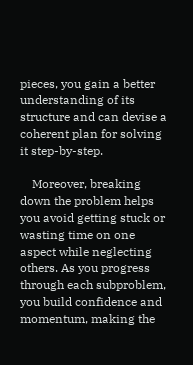pieces, you gain a better understanding of its structure and can devise a coherent plan for solving it step-by-step.

    Moreover, breaking down the problem helps you avoid getting stuck or wasting time on one aspect while neglecting others. As you progress through each subproblem, you build confidence and momentum, making the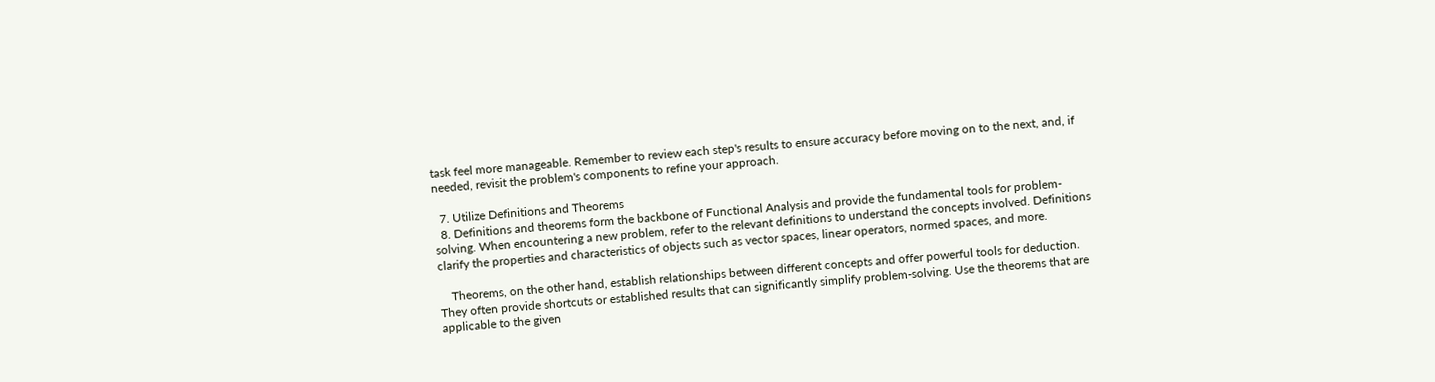task feel more manageable. Remember to review each step's results to ensure accuracy before moving on to the next, and, if needed, revisit the problem's components to refine your approach.

  7. Utilize Definitions and Theorems
  8. Definitions and theorems form the backbone of Functional Analysis and provide the fundamental tools for problem-solving. When encountering a new problem, refer to the relevant definitions to understand the concepts involved. Definitions clarify the properties and characteristics of objects such as vector spaces, linear operators, normed spaces, and more.

    Theorems, on the other hand, establish relationships between different concepts and offer powerful tools for deduction. They often provide shortcuts or established results that can significantly simplify problem-solving. Use the theorems that are applicable to the given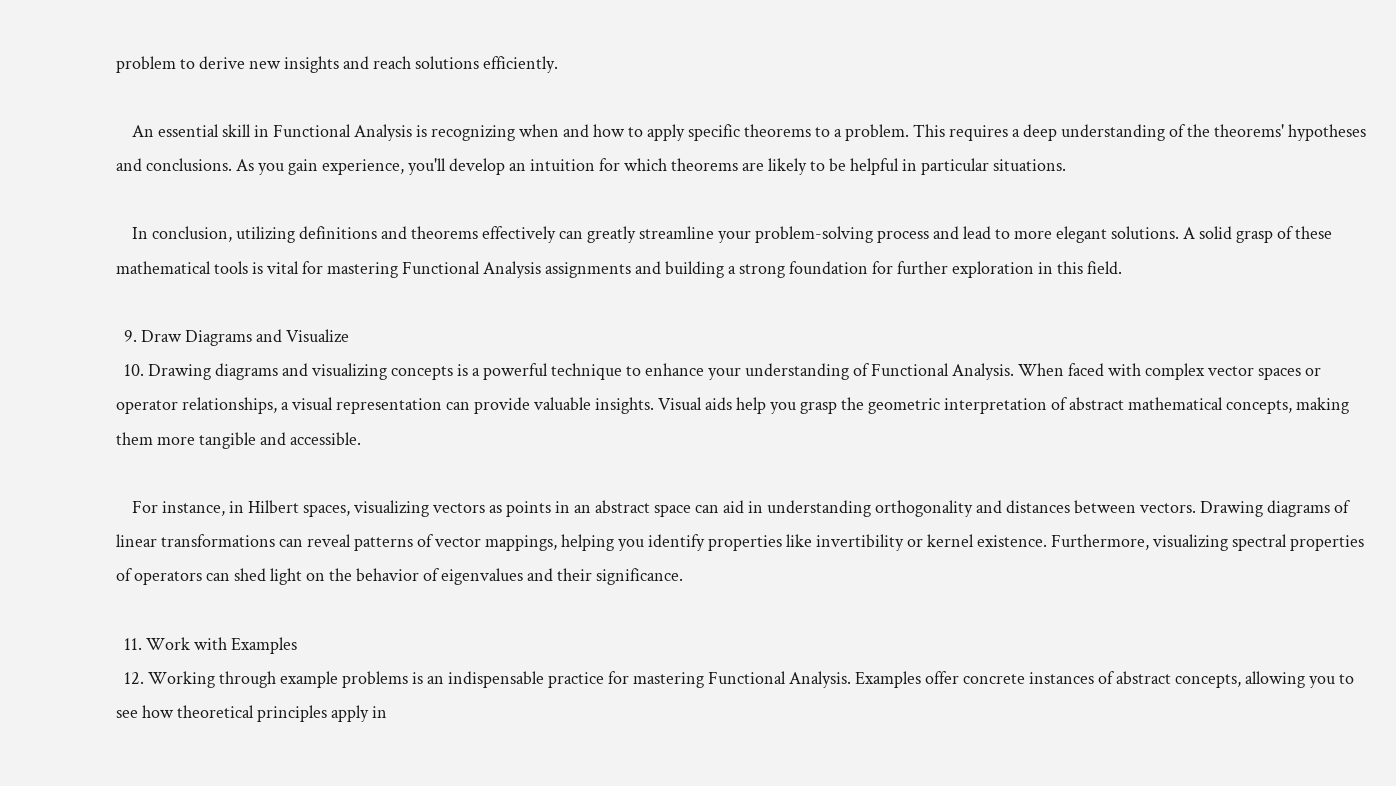problem to derive new insights and reach solutions efficiently.

    An essential skill in Functional Analysis is recognizing when and how to apply specific theorems to a problem. This requires a deep understanding of the theorems' hypotheses and conclusions. As you gain experience, you'll develop an intuition for which theorems are likely to be helpful in particular situations.

    In conclusion, utilizing definitions and theorems effectively can greatly streamline your problem-solving process and lead to more elegant solutions. A solid grasp of these mathematical tools is vital for mastering Functional Analysis assignments and building a strong foundation for further exploration in this field.

  9. Draw Diagrams and Visualize
  10. Drawing diagrams and visualizing concepts is a powerful technique to enhance your understanding of Functional Analysis. When faced with complex vector spaces or operator relationships, a visual representation can provide valuable insights. Visual aids help you grasp the geometric interpretation of abstract mathematical concepts, making them more tangible and accessible.

    For instance, in Hilbert spaces, visualizing vectors as points in an abstract space can aid in understanding orthogonality and distances between vectors. Drawing diagrams of linear transformations can reveal patterns of vector mappings, helping you identify properties like invertibility or kernel existence. Furthermore, visualizing spectral properties of operators can shed light on the behavior of eigenvalues and their significance.

  11. Work with Examples
  12. Working through example problems is an indispensable practice for mastering Functional Analysis. Examples offer concrete instances of abstract concepts, allowing you to see how theoretical principles apply in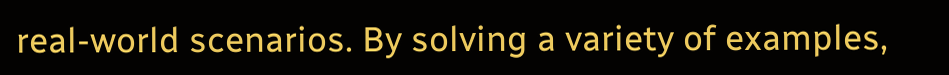real-world scenarios. By solving a variety of examples,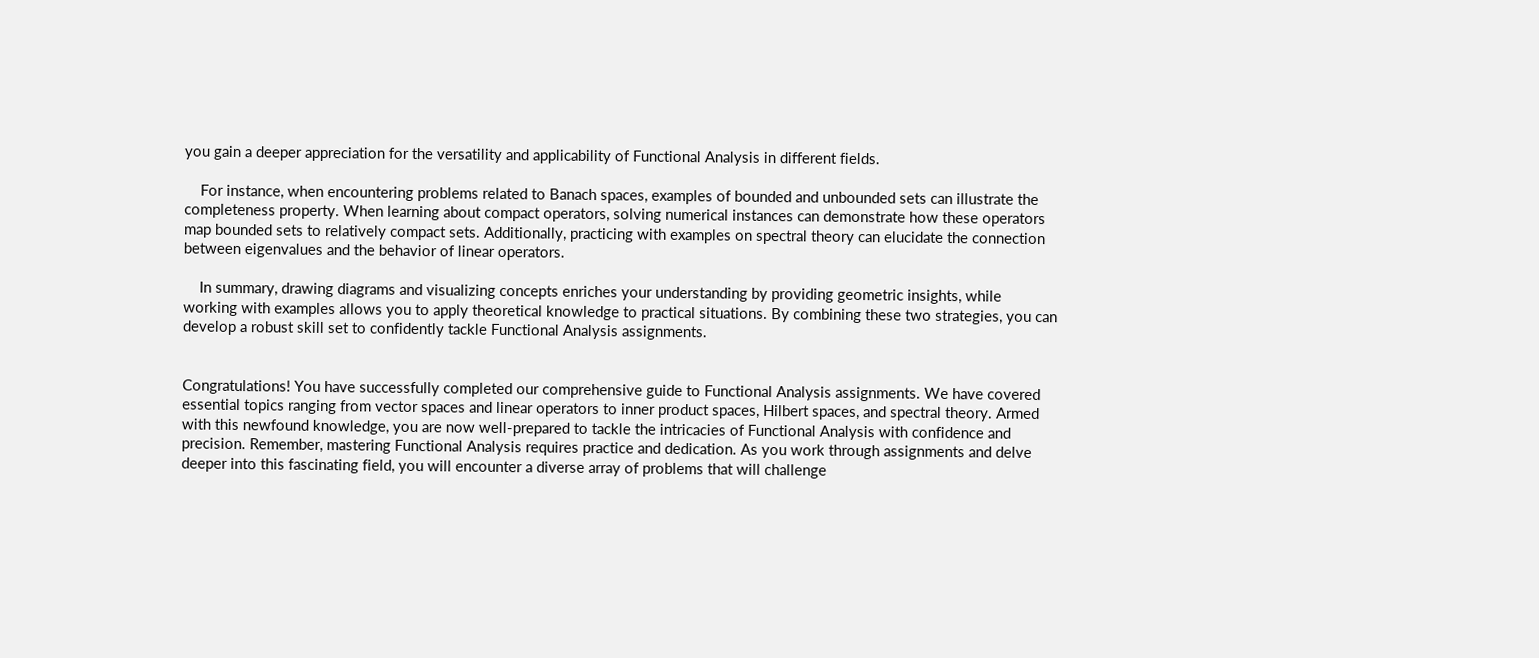you gain a deeper appreciation for the versatility and applicability of Functional Analysis in different fields.

    For instance, when encountering problems related to Banach spaces, examples of bounded and unbounded sets can illustrate the completeness property. When learning about compact operators, solving numerical instances can demonstrate how these operators map bounded sets to relatively compact sets. Additionally, practicing with examples on spectral theory can elucidate the connection between eigenvalues and the behavior of linear operators.

    In summary, drawing diagrams and visualizing concepts enriches your understanding by providing geometric insights, while working with examples allows you to apply theoretical knowledge to practical situations. By combining these two strategies, you can develop a robust skill set to confidently tackle Functional Analysis assignments.


Congratulations! You have successfully completed our comprehensive guide to Functional Analysis assignments. We have covered essential topics ranging from vector spaces and linear operators to inner product spaces, Hilbert spaces, and spectral theory. Armed with this newfound knowledge, you are now well-prepared to tackle the intricacies of Functional Analysis with confidence and precision. Remember, mastering Functional Analysis requires practice and dedication. As you work through assignments and delve deeper into this fascinating field, you will encounter a diverse array of problems that will challenge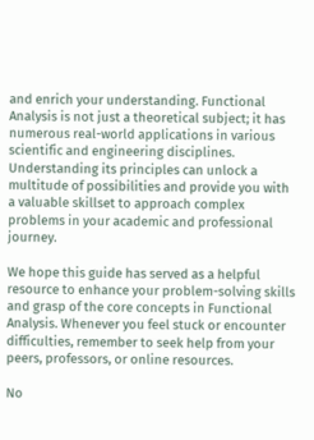and enrich your understanding. Functional Analysis is not just a theoretical subject; it has numerous real-world applications in various scientific and engineering disciplines. Understanding its principles can unlock a multitude of possibilities and provide you with a valuable skillset to approach complex problems in your academic and professional journey.

We hope this guide has served as a helpful resource to enhance your problem-solving skills and grasp of the core concepts in Functional Analysis. Whenever you feel stuck or encounter difficulties, remember to seek help from your peers, professors, or online resources.

No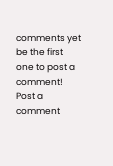comments yet be the first one to post a comment!
Post a comment